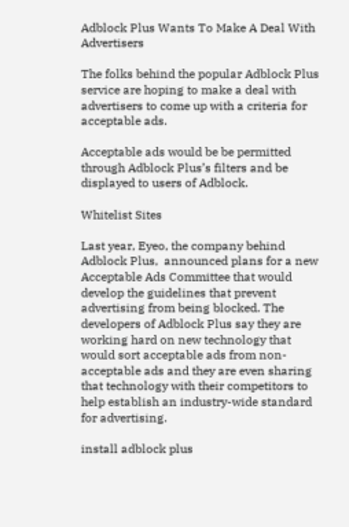Adblock Plus Wants To Make A Deal With Advertisers

The folks behind the popular Adblock Plus service are hoping to make a deal with advertisers to come up with a criteria for acceptable ads.

Acceptable ads would be be permitted through Adblock Plus’s filters and be displayed to users of Adblock.

Whitelist Sites

Last year, Eyeo, the company behind Adblock Plus,  announced plans for a new Acceptable Ads Committee that would develop the guidelines that prevent advertising from being blocked. The developers of Adblock Plus say they are working hard on new technology that would sort acceptable ads from non-acceptable ads and they are even sharing that technology with their competitors to help establish an industry-wide standard for advertising.

install adblock plus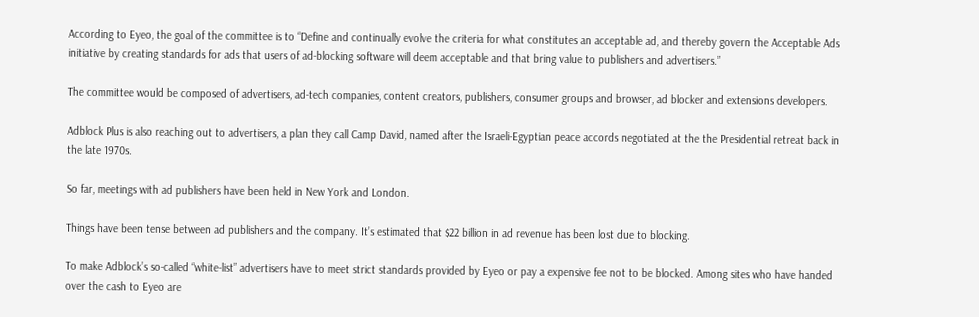According to Eyeo, the goal of the committee is to “Define and continually evolve the criteria for what constitutes an acceptable ad, and thereby govern the Acceptable Ads initiative by creating standards for ads that users of ad-blocking software will deem acceptable and that bring value to publishers and advertisers.”

The committee would be composed of advertisers, ad-tech companies, content creators, publishers, consumer groups and browser, ad blocker and extensions developers.

Adblock Plus is also reaching out to advertisers, a plan they call Camp David, named after the Israeli-Egyptian peace accords negotiated at the the Presidential retreat back in the late 1970s.

So far, meetings with ad publishers have been held in New York and London.

Things have been tense between ad publishers and the company. It’s estimated that $22 billion in ad revenue has been lost due to blocking.

To make Adblock’s so-called “white-list” advertisers have to meet strict standards provided by Eyeo or pay a expensive fee not to be blocked. Among sites who have handed over the cash to Eyeo are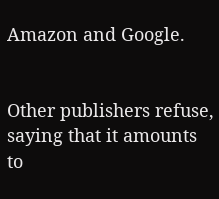Amazon and Google.


Other publishers refuse, saying that it amounts to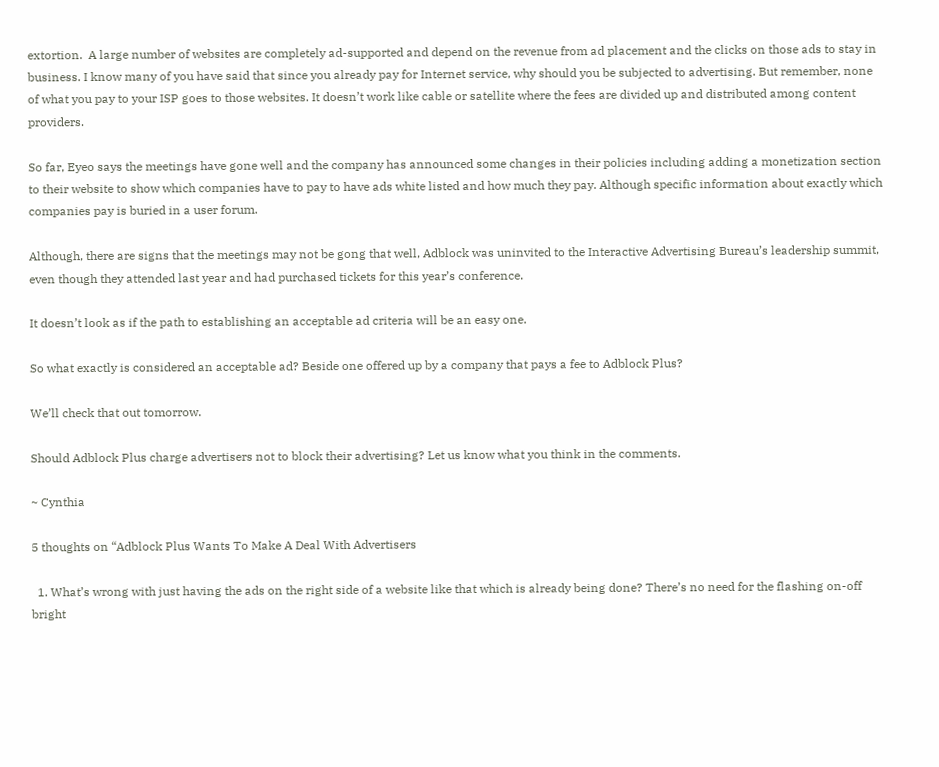extortion.  A large number of websites are completely ad-supported and depend on the revenue from ad placement and the clicks on those ads to stay in business. I know many of you have said that since you already pay for Internet service, why should you be subjected to advertising. But remember, none of what you pay to your ISP goes to those websites. It doesn’t work like cable or satellite where the fees are divided up and distributed among content providers.

So far, Eyeo says the meetings have gone well and the company has announced some changes in their policies including adding a monetization section to their website to show which companies have to pay to have ads white listed and how much they pay. Although specific information about exactly which companies pay is buried in a user forum.

Although, there are signs that the meetings may not be gong that well, Adblock was uninvited to the Interactive Advertising Bureau’s leadership summit, even though they attended last year and had purchased tickets for this year’s conference.

It doesn’t look as if the path to establishing an acceptable ad criteria will be an easy one.

So what exactly is considered an acceptable ad? Beside one offered up by a company that pays a fee to Adblock Plus?

We’ll check that out tomorrow.

Should Adblock Plus charge advertisers not to block their advertising? Let us know what you think in the comments.

~ Cynthia

5 thoughts on “Adblock Plus Wants To Make A Deal With Advertisers

  1. What’s wrong with just having the ads on the right side of a website like that which is already being done? There’s no need for the flashing on-off bright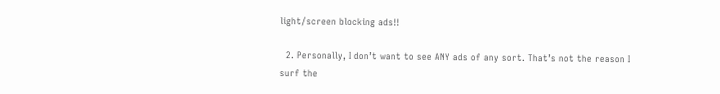light/screen blocking ads!!

  2. Personally, I don’t want to see ANY ads of any sort. That’s not the reason I surf the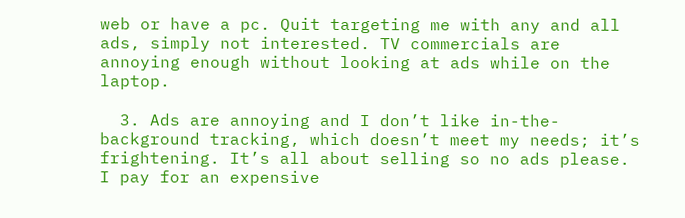web or have a pc. Quit targeting me with any and all ads, simply not interested. TV commercials are annoying enough without looking at ads while on the laptop.

  3. Ads are annoying and I don’t like in-the-background tracking, which doesn’t meet my needs; it’s frightening. It’s all about selling so no ads please. I pay for an expensive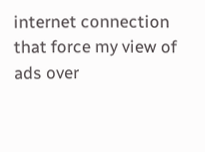internet connection that force my view of ads over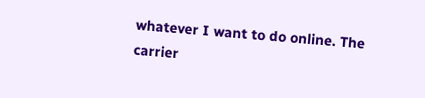whatever I want to do online. The carrier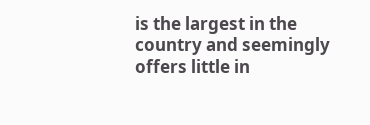is the largest in the country and seemingly offers little in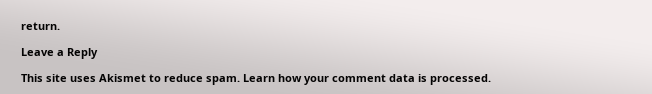return.

Leave a Reply

This site uses Akismet to reduce spam. Learn how your comment data is processed.